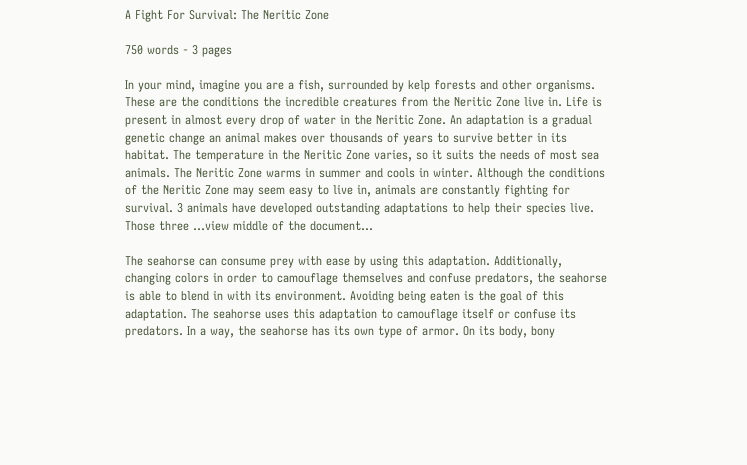A Fight For Survival: The Neritic Zone

750 words - 3 pages

In your mind, imagine you are a fish, surrounded by kelp forests and other organisms.
These are the conditions the incredible creatures from the Neritic Zone live in. Life is present in almost every drop of water in the Neritic Zone. An adaptation is a gradual genetic change an animal makes over thousands of years to survive better in its habitat. The temperature in the Neritic Zone varies, so it suits the needs of most sea animals. The Neritic Zone warms in summer and cools in winter. Although the conditions of the Neritic Zone may seem easy to live in, animals are constantly fighting for survival. 3 animals have developed outstanding adaptations to help their species live. Those three ...view middle of the document...

The seahorse can consume prey with ease by using this adaptation. Additionally, changing colors in order to camouflage themselves and confuse predators, the seahorse is able to blend in with its environment. Avoiding being eaten is the goal of this adaptation. The seahorse uses this adaptation to camouflage itself or confuse its predators. In a way, the seahorse has its own type of armor. On its body, bony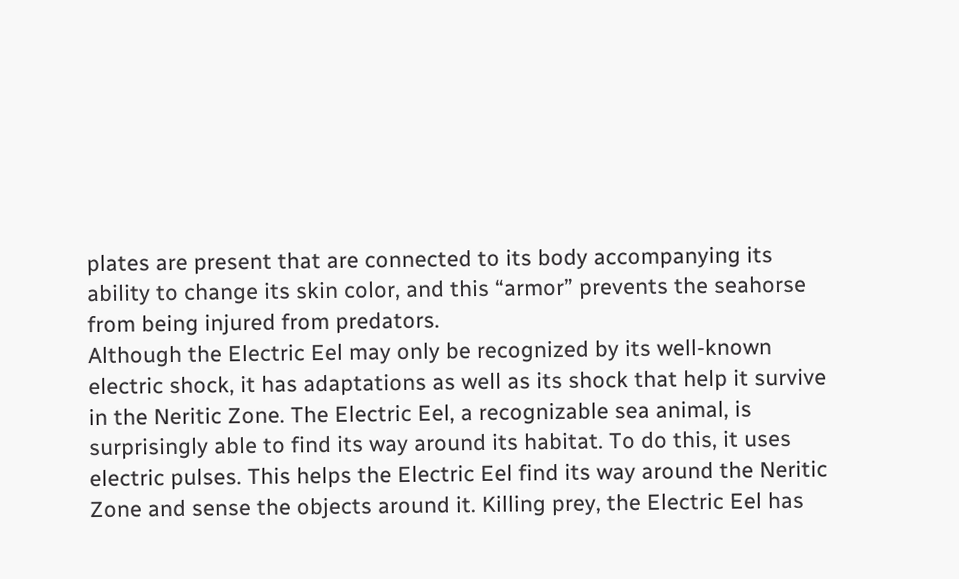plates are present that are connected to its body accompanying its ability to change its skin color, and this “armor” prevents the seahorse from being injured from predators.
Although the Electric Eel may only be recognized by its well-known electric shock, it has adaptations as well as its shock that help it survive in the Neritic Zone. The Electric Eel, a recognizable sea animal, is surprisingly able to find its way around its habitat. To do this, it uses electric pulses. This helps the Electric Eel find its way around the Neritic Zone and sense the objects around it. Killing prey, the Electric Eel has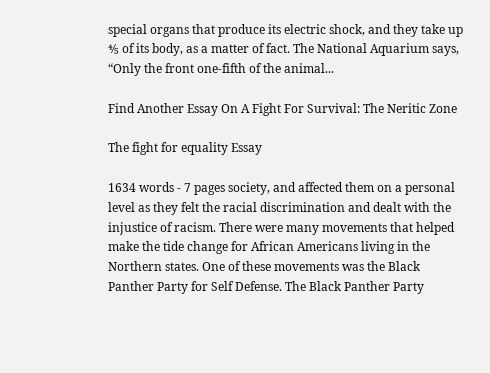special organs that produce its electric shock, and they take up ⅘ of its body, as a matter of fact. The National Aquarium says, “Only the front one-fifth of the animal...

Find Another Essay On A Fight For Survival: The Neritic Zone

The fight for equality Essay

1634 words - 7 pages society, and affected them on a personal level as they felt the racial discrimination and dealt with the injustice of racism. There were many movements that helped make the tide change for African Americans living in the Northern states. One of these movements was the Black Panther Party for Self Defense. The Black Panther Party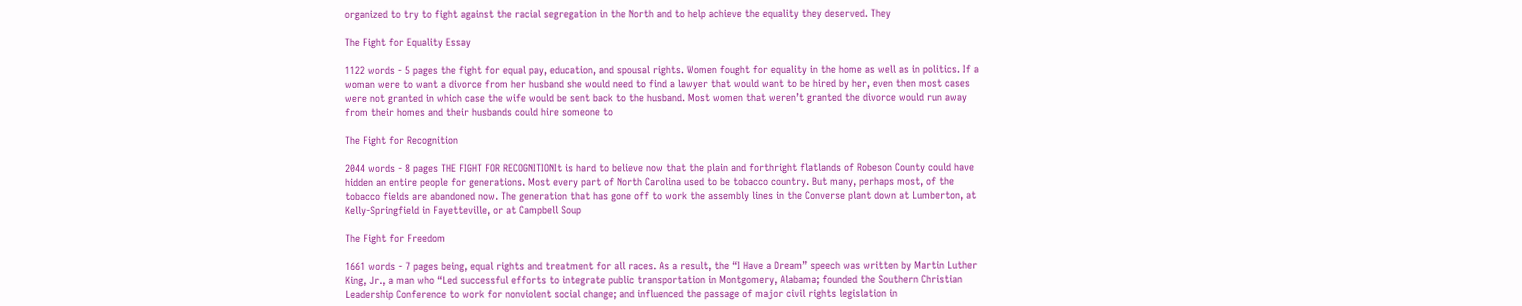organized to try to fight against the racial segregation in the North and to help achieve the equality they deserved. They

The Fight for Equality Essay

1122 words - 5 pages the fight for equal pay, education, and spousal rights. Women fought for equality in the home as well as in politics. If a woman were to want a divorce from her husband she would need to find a lawyer that would want to be hired by her, even then most cases were not granted in which case the wife would be sent back to the husband. Most women that weren’t granted the divorce would run away from their homes and their husbands could hire someone to

The Fight for Recognition

2044 words - 8 pages THE FIGHT FOR RECOGNITIONIt is hard to believe now that the plain and forthright flatlands of Robeson County could have hidden an entire people for generations. Most every part of North Carolina used to be tobacco country. But many, perhaps most, of the tobacco fields are abandoned now. The generation that has gone off to work the assembly lines in the Converse plant down at Lumberton, at Kelly-Springfield in Fayetteville, or at Campbell Soup

The Fight for Freedom

1661 words - 7 pages being, equal rights and treatment for all races. As a result, the “I Have a Dream” speech was written by Martin Luther King, Jr., a man who “Led successful efforts to integrate public transportation in Montgomery, Alabama; founded the Southern Christian Leadership Conference to work for nonviolent social change; and influenced the passage of major civil rights legislation in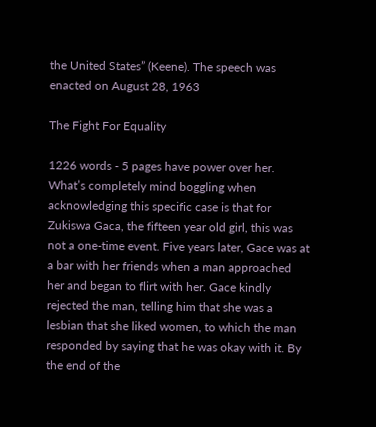the United States” (Keene). The speech was enacted on August 28, 1963

The Fight For Equality

1226 words - 5 pages have power over her. What’s completely mind boggling when acknowledging this specific case is that for Zukiswa Gaca, the fifteen year old girl, this was not a one-time event. Five years later, Gace was at a bar with her friends when a man approached her and began to flirt with her. Gace kindly rejected the man, telling him that she was a lesbian that she liked women, to which the man responded by saying that he was okay with it. By the end of the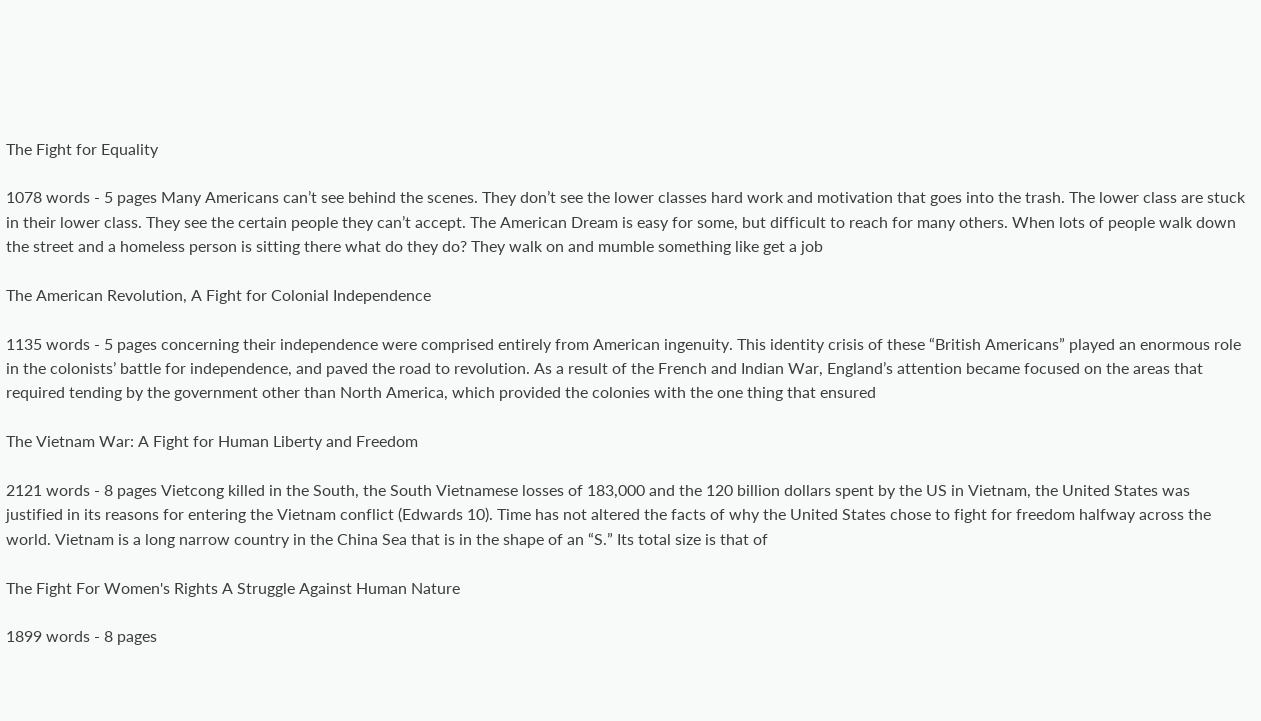The Fight for Equality

1078 words - 5 pages Many Americans can’t see behind the scenes. They don’t see the lower classes hard work and motivation that goes into the trash. The lower class are stuck in their lower class. They see the certain people they can’t accept. The American Dream is easy for some, but difficult to reach for many others. When lots of people walk down the street and a homeless person is sitting there what do they do? They walk on and mumble something like get a job

The American Revolution, A Fight for Colonial Independence

1135 words - 5 pages concerning their independence were comprised entirely from American ingenuity. This identity crisis of these “British Americans” played an enormous role in the colonists’ battle for independence, and paved the road to revolution. As a result of the French and Indian War, England’s attention became focused on the areas that required tending by the government other than North America, which provided the colonies with the one thing that ensured

The Vietnam War: A Fight for Human Liberty and Freedom

2121 words - 8 pages Vietcong killed in the South, the South Vietnamese losses of 183,000 and the 120 billion dollars spent by the US in Vietnam, the United States was justified in its reasons for entering the Vietnam conflict (Edwards 10). Time has not altered the facts of why the United States chose to fight for freedom halfway across the world. Vietnam is a long narrow country in the China Sea that is in the shape of an “S.” Its total size is that of

The Fight For Women's Rights A Struggle Against Human Nature

1899 words - 8 pages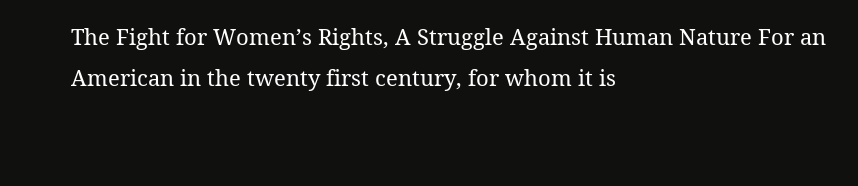The Fight for Women’s Rights, A Struggle Against Human Nature For an American in the twenty first century, for whom it is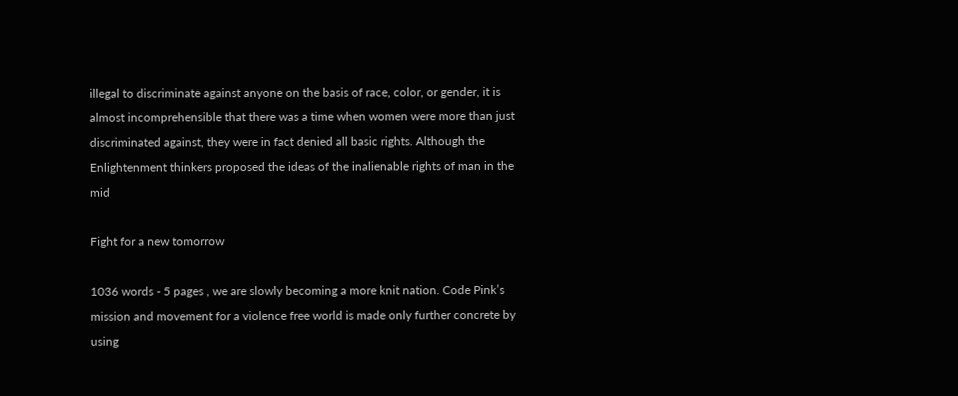illegal to discriminate against anyone on the basis of race, color, or gender, it is almost incomprehensible that there was a time when women were more than just discriminated against, they were in fact denied all basic rights. Although the Enlightenment thinkers proposed the ideas of the inalienable rights of man in the mid

Fight for a new tomorrow

1036 words - 5 pages , we are slowly becoming a more knit nation. Code Pink’s mission and movement for a violence free world is made only further concrete by using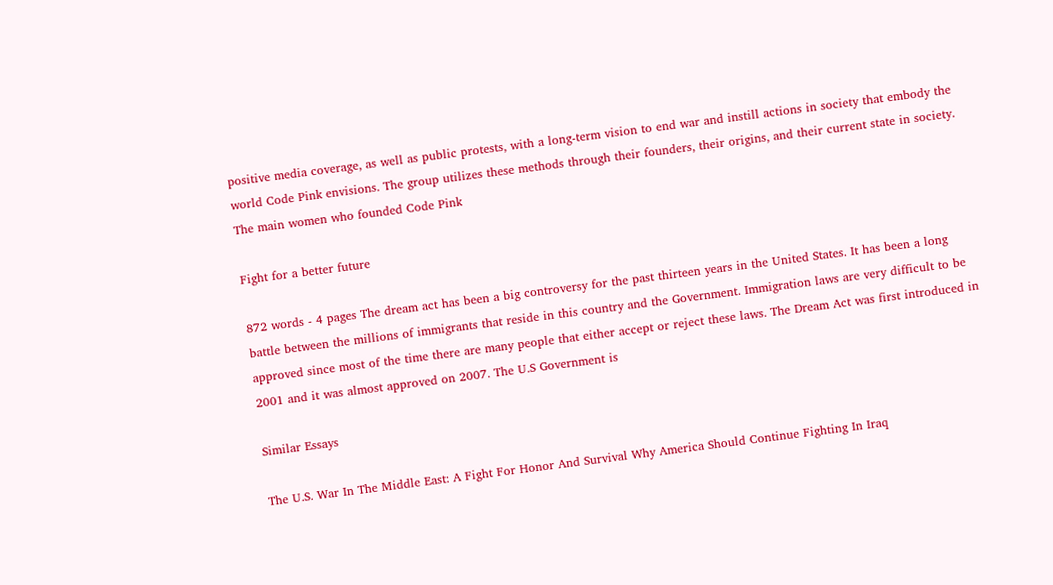positive media coverage, as well as public protests, with a long-term vision to end war and instill actions in society that embody the world Code Pink envisions. The group utilizes these methods through their founders, their origins, and their current state in society. The main women who founded Code Pink

Fight for a better future

872 words - 4 pages The dream act has been a big controversy for the past thirteen years in the United States. It has been a long battle between the millions of immigrants that reside in this country and the Government. Immigration laws are very difficult to be approved since most of the time there are many people that either accept or reject these laws. The Dream Act was first introduced in 2001 and it was almost approved on 2007. The U.S Government is

Similar Essays

The U.S. War In The Middle East: A Fight For Honor And Survival Why America Should Continue Fighting In Iraq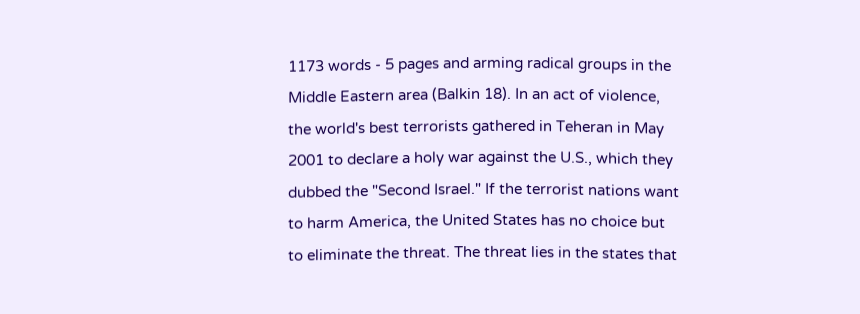1173 words - 5 pages and arming radical groups in the Middle Eastern area (Balkin 18). In an act of violence, the world's best terrorists gathered in Teheran in May 2001 to declare a holy war against the U.S., which they dubbed the "Second Israel." If the terrorist nations want to harm America, the United States has no choice but to eliminate the threat. The threat lies in the states that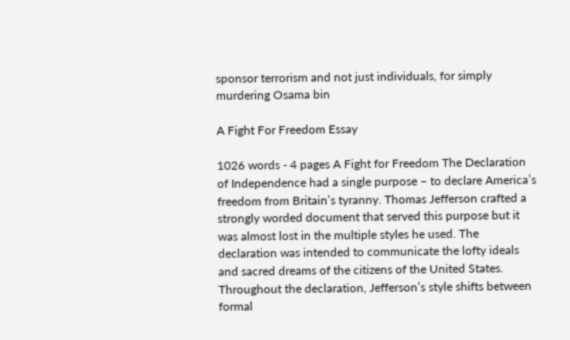sponsor terrorism and not just individuals, for simply murdering Osama bin

A Fight For Freedom Essay

1026 words - 4 pages A Fight for Freedom The Declaration of Independence had a single purpose – to declare America’s freedom from Britain’s tyranny. Thomas Jefferson crafted a strongly worded document that served this purpose but it was almost lost in the multiple styles he used. The declaration was intended to communicate the lofty ideals and sacred dreams of the citizens of the United States. Throughout the declaration, Jefferson’s style shifts between formal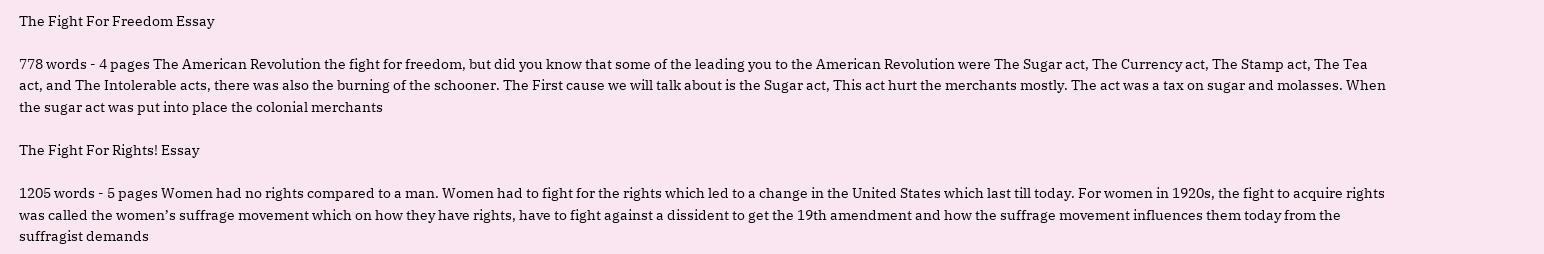The Fight For Freedom Essay

778 words - 4 pages The American Revolution the fight for freedom, but did you know that some of the leading you to the American Revolution were The Sugar act, The Currency act, The Stamp act, The Tea act, and The Intolerable acts, there was also the burning of the schooner. The First cause we will talk about is the Sugar act, This act hurt the merchants mostly. The act was a tax on sugar and molasses. When the sugar act was put into place the colonial merchants

The Fight For Rights! Essay

1205 words - 5 pages Women had no rights compared to a man. Women had to fight for the rights which led to a change in the United States which last till today. For women in 1920s, the fight to acquire rights was called the women’s suffrage movement which on how they have rights, have to fight against a dissident to get the 19th amendment and how the suffrage movement influences them today from the suffragist demands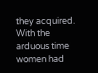they acquired. With the arduous time women had